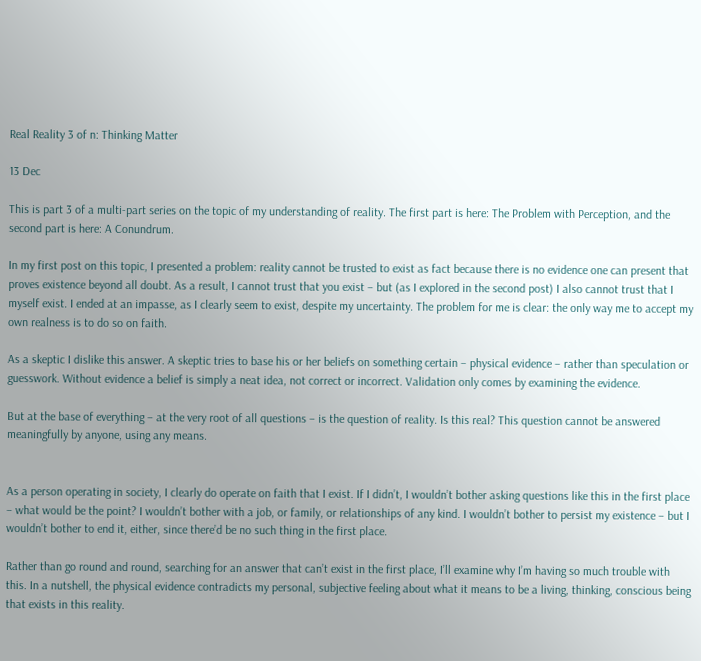Real Reality 3 of n: Thinking Matter

13 Dec

This is part 3 of a multi-part series on the topic of my understanding of reality. The first part is here: The Problem with Perception, and the second part is here: A Conundrum.

In my first post on this topic, I presented a problem: reality cannot be trusted to exist as fact because there is no evidence one can present that proves existence beyond all doubt. As a result, I cannot trust that you exist – but (as I explored in the second post) I also cannot trust that I myself exist. I ended at an impasse, as I clearly seem to exist, despite my uncertainty. The problem for me is clear: the only way me to accept my own realness is to do so on faith.

As a skeptic I dislike this answer. A skeptic tries to base his or her beliefs on something certain – physical evidence – rather than speculation or guesswork. Without evidence a belief is simply a neat idea, not correct or incorrect. Validation only comes by examining the evidence.

But at the base of everything – at the very root of all questions – is the question of reality. Is this real? This question cannot be answered meaningfully by anyone, using any means.


As a person operating in society, I clearly do operate on faith that I exist. If I didn’t, I wouldn’t bother asking questions like this in the first place – what would be the point? I wouldn’t bother with a job, or family, or relationships of any kind. I wouldn’t bother to persist my existence – but I wouldn’t bother to end it, either, since there’d be no such thing in the first place.

Rather than go round and round, searching for an answer that can’t exist in the first place, I’ll examine why I’m having so much trouble with this. In a nutshell, the physical evidence contradicts my personal, subjective feeling about what it means to be a living, thinking, conscious being that exists in this reality.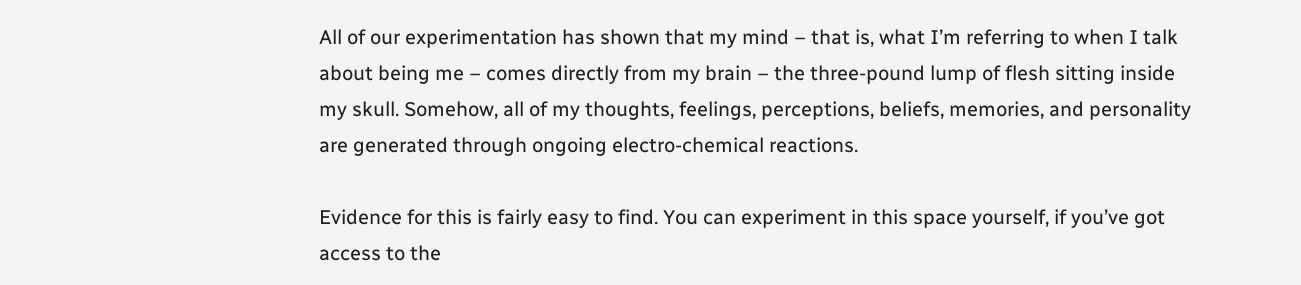All of our experimentation has shown that my mind – that is, what I’m referring to when I talk about being me – comes directly from my brain – the three-pound lump of flesh sitting inside my skull. Somehow, all of my thoughts, feelings, perceptions, beliefs, memories, and personality are generated through ongoing electro-chemical reactions.

Evidence for this is fairly easy to find. You can experiment in this space yourself, if you’ve got access to the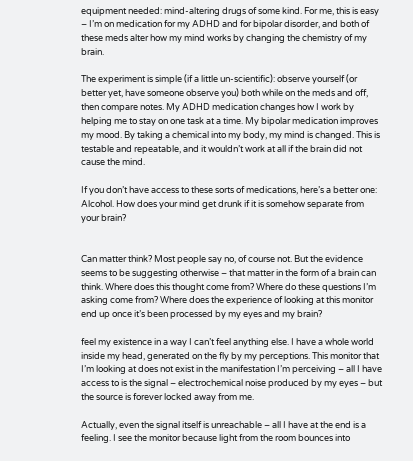equipment needed: mind-altering drugs of some kind. For me, this is easy – I’m on medication for my ADHD and for bipolar disorder, and both of these meds alter how my mind works by changing the chemistry of my brain.

The experiment is simple (if a little un-scientific): observe yourself (or better yet, have someone observe you) both while on the meds and off, then compare notes. My ADHD medication changes how I work by helping me to stay on one task at a time. My bipolar medication improves my mood. By taking a chemical into my body, my mind is changed. This is testable and repeatable, and it wouldn’t work at all if the brain did not cause the mind.

If you don’t have access to these sorts of medications, here’s a better one: Alcohol. How does your mind get drunk if it is somehow separate from your brain?


Can matter think? Most people say no, of course not. But the evidence seems to be suggesting otherwise – that matter in the form of a brain can think. Where does this thought come from? Where do these questions I’m asking come from? Where does the experience of looking at this monitor end up once it’s been processed by my eyes and my brain?

feel my existence in a way I can’t feel anything else. I have a whole world inside my head, generated on the fly by my perceptions. This monitor that I’m looking at does not exist in the manifestation I’m perceiving – all I have access to is the signal – electrochemical noise produced by my eyes – but the source is forever locked away from me.

Actually, even the signal itself is unreachable – all I have at the end is a feeling. I see the monitor because light from the room bounces into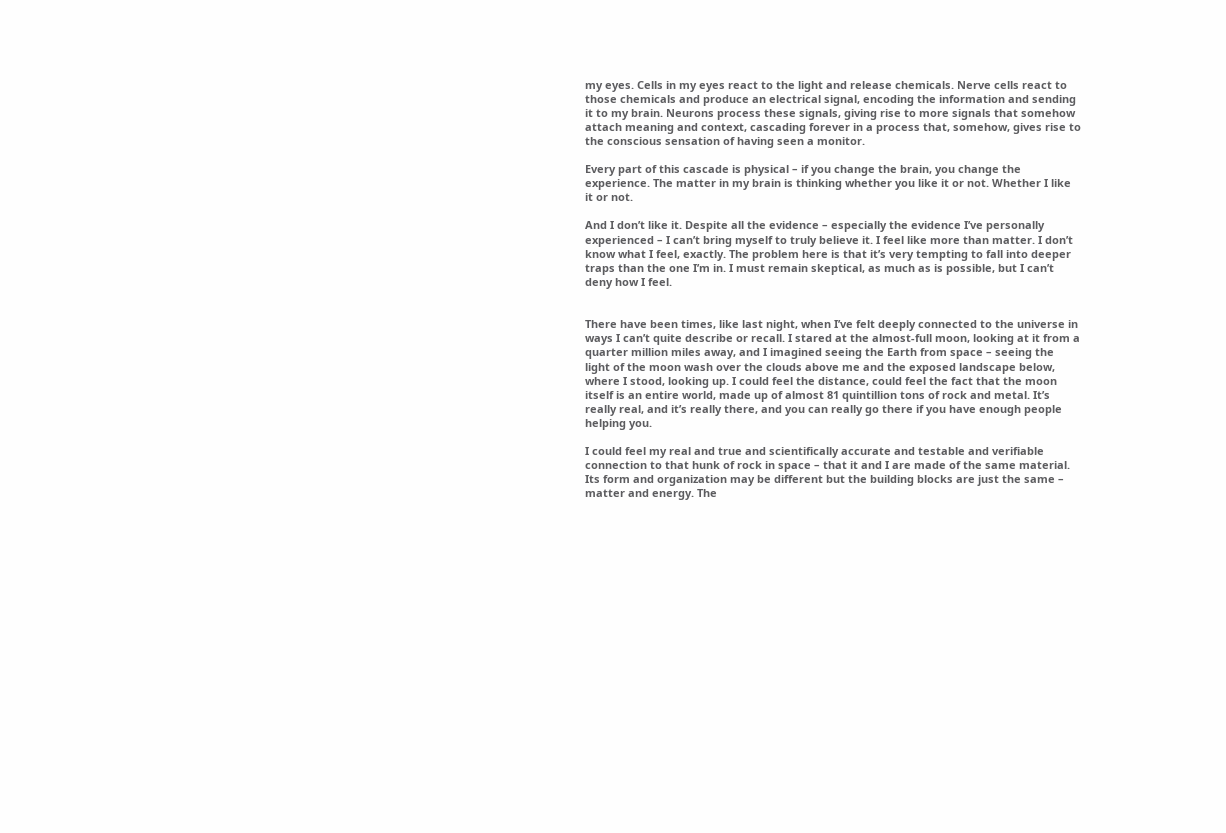my eyes. Cells in my eyes react to the light and release chemicals. Nerve cells react to those chemicals and produce an electrical signal, encoding the information and sending it to my brain. Neurons process these signals, giving rise to more signals that somehow attach meaning and context, cascading forever in a process that, somehow, gives rise to the conscious sensation of having seen a monitor.

Every part of this cascade is physical – if you change the brain, you change the experience. The matter in my brain is thinking whether you like it or not. Whether I like it or not.

And I don’t like it. Despite all the evidence – especially the evidence I’ve personally experienced – I can’t bring myself to truly believe it. I feel like more than matter. I don’t know what I feel, exactly. The problem here is that it’s very tempting to fall into deeper traps than the one I’m in. I must remain skeptical, as much as is possible, but I can’t deny how I feel.


There have been times, like last night, when I’ve felt deeply connected to the universe in ways I can’t quite describe or recall. I stared at the almost-full moon, looking at it from a quarter million miles away, and I imagined seeing the Earth from space – seeing the light of the moon wash over the clouds above me and the exposed landscape below, where I stood, looking up. I could feel the distance, could feel the fact that the moon itself is an entire world, made up of almost 81 quintillion tons of rock and metal. It’s really real, and it’s really there, and you can really go there if you have enough people helping you.

I could feel my real and true and scientifically accurate and testable and verifiable connection to that hunk of rock in space – that it and I are made of the same material. Its form and organization may be different but the building blocks are just the same – matter and energy. The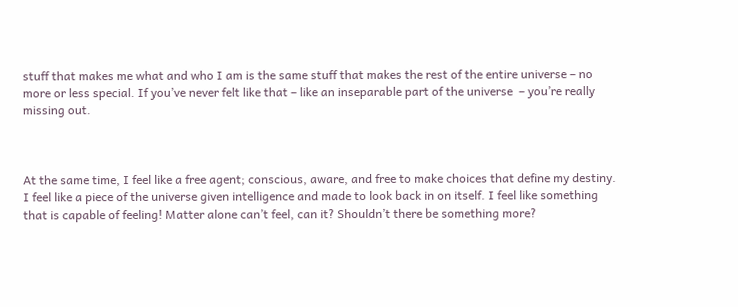stuff that makes me what and who I am is the same stuff that makes the rest of the entire universe – no more or less special. If you’ve never felt like that – like an inseparable part of the universe  – you’re really missing out.



At the same time, I feel like a free agent; conscious, aware, and free to make choices that define my destiny. I feel like a piece of the universe given intelligence and made to look back in on itself. I feel like something that is capable of feeling! Matter alone can’t feel, can it? Shouldn’t there be something more?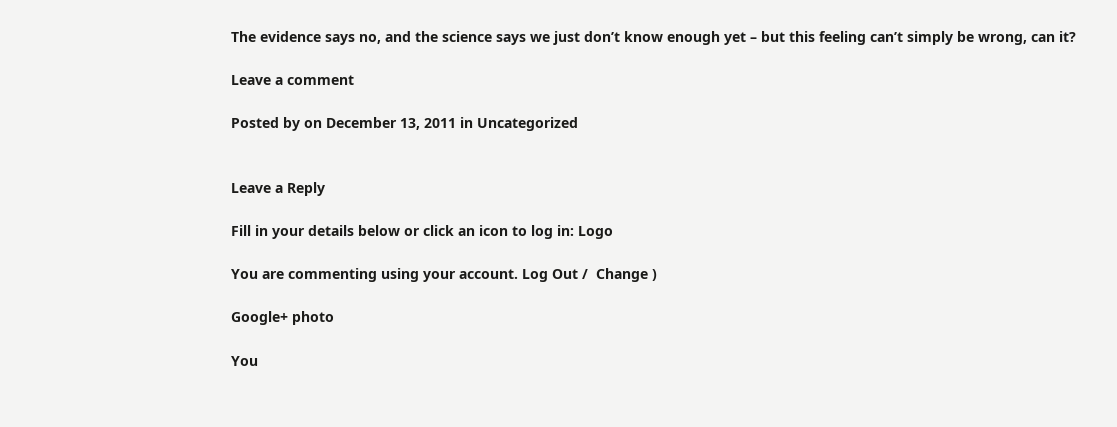The evidence says no, and the science says we just don’t know enough yet – but this feeling can’t simply be wrong, can it?

Leave a comment

Posted by on December 13, 2011 in Uncategorized


Leave a Reply

Fill in your details below or click an icon to log in: Logo

You are commenting using your account. Log Out /  Change )

Google+ photo

You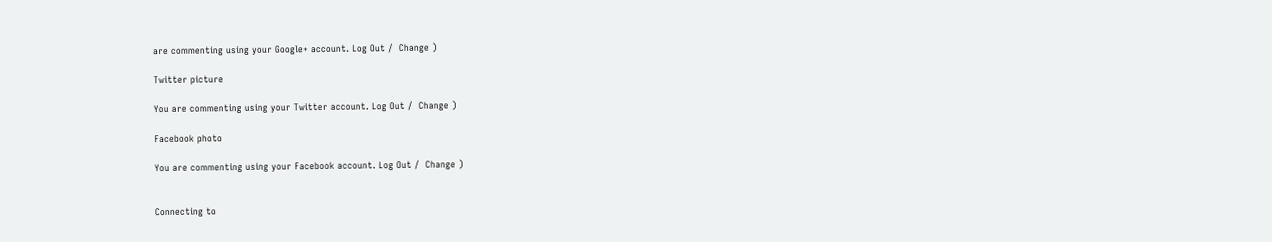are commenting using your Google+ account. Log Out /  Change )

Twitter picture

You are commenting using your Twitter account. Log Out /  Change )

Facebook photo

You are commenting using your Facebook account. Log Out /  Change )


Connecting to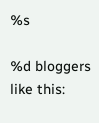%s

%d bloggers like this: